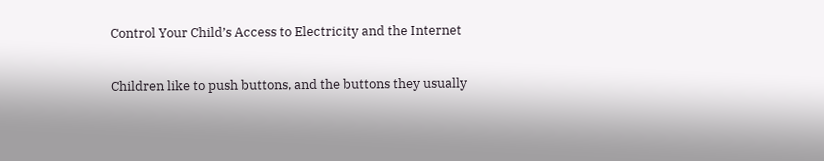Control Your Child’s Access to Electricity and the Internet

Children like to push buttons, and the buttons they usually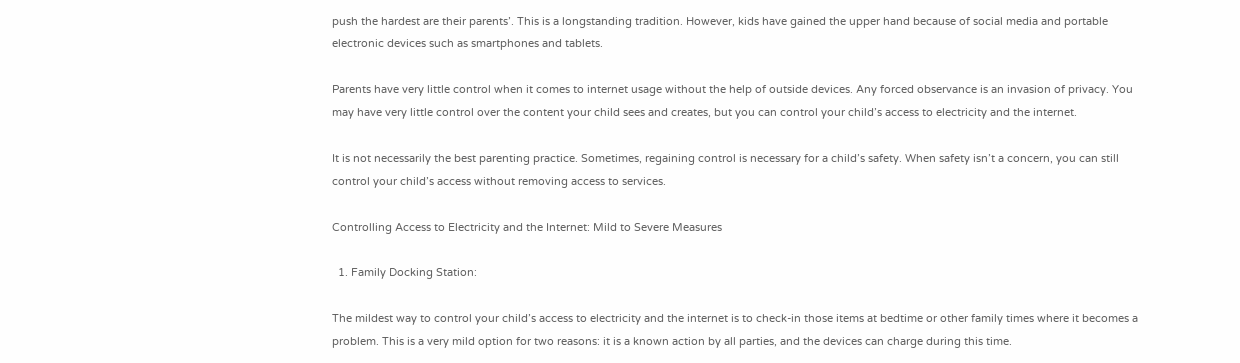push the hardest are their parents’. This is a longstanding tradition. However, kids have gained the upper hand because of social media and portable electronic devices such as smartphones and tablets.

Parents have very little control when it comes to internet usage without the help of outside devices. Any forced observance is an invasion of privacy. You may have very little control over the content your child sees and creates, but you can control your child’s access to electricity and the internet.

It is not necessarily the best parenting practice. Sometimes, regaining control is necessary for a child’s safety. When safety isn’t a concern, you can still control your child’s access without removing access to services.

Controlling Access to Electricity and the Internet: Mild to Severe Measures

  1. Family Docking Station:

The mildest way to control your child’s access to electricity and the internet is to check-in those items at bedtime or other family times where it becomes a problem. This is a very mild option for two reasons: it is a known action by all parties, and the devices can charge during this time.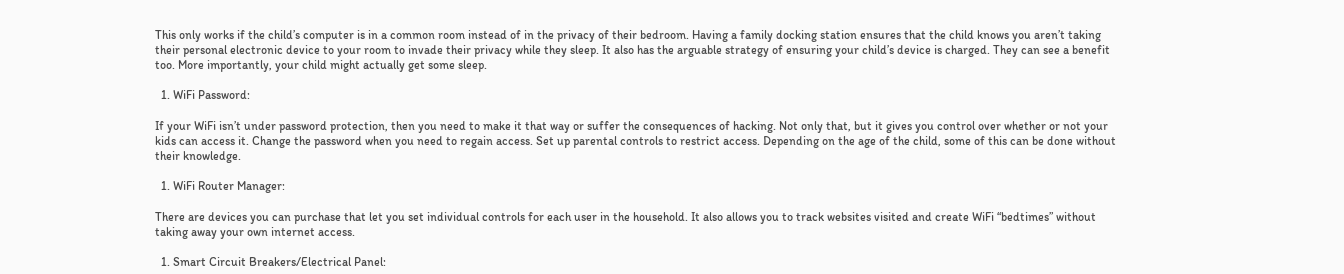This only works if the child’s computer is in a common room instead of in the privacy of their bedroom. Having a family docking station ensures that the child knows you aren’t taking their personal electronic device to your room to invade their privacy while they sleep. It also has the arguable strategy of ensuring your child’s device is charged. They can see a benefit too. More importantly, your child might actually get some sleep.

  1. WiFi Password:

If your WiFi isn’t under password protection, then you need to make it that way or suffer the consequences of hacking. Not only that, but it gives you control over whether or not your kids can access it. Change the password when you need to regain access. Set up parental controls to restrict access. Depending on the age of the child, some of this can be done without their knowledge.

  1. WiFi Router Manager:

There are devices you can purchase that let you set individual controls for each user in the household. It also allows you to track websites visited and create WiFi “bedtimes” without taking away your own internet access.

  1. Smart Circuit Breakers/Electrical Panel: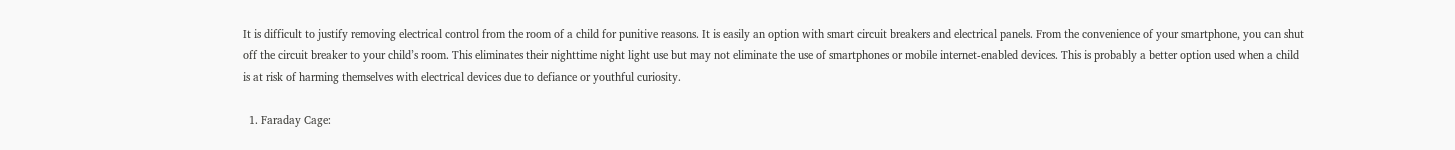It is difficult to justify removing electrical control from the room of a child for punitive reasons. It is easily an option with smart circuit breakers and electrical panels. From the convenience of your smartphone, you can shut off the circuit breaker to your child’s room. This eliminates their nighttime night light use but may not eliminate the use of smartphones or mobile internet-enabled devices. This is probably a better option used when a child is at risk of harming themselves with electrical devices due to defiance or youthful curiosity.

  1. Faraday Cage: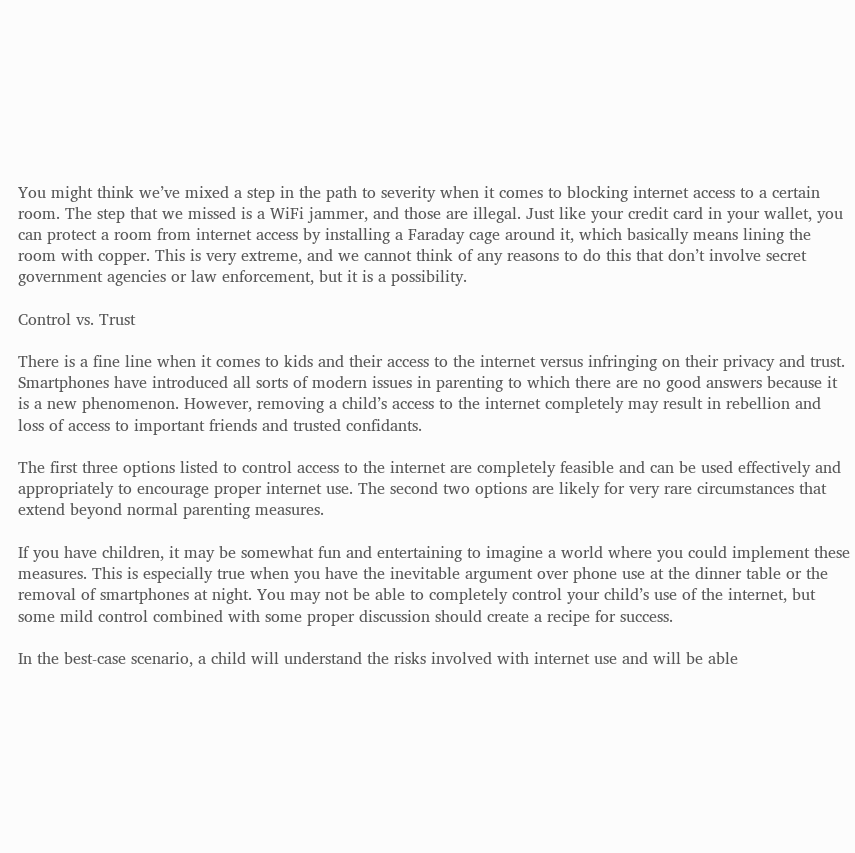You might think we’ve mixed a step in the path to severity when it comes to blocking internet access to a certain room. The step that we missed is a WiFi jammer, and those are illegal. Just like your credit card in your wallet, you can protect a room from internet access by installing a Faraday cage around it, which basically means lining the room with copper. This is very extreme, and we cannot think of any reasons to do this that don’t involve secret government agencies or law enforcement, but it is a possibility.

Control vs. Trust

There is a fine line when it comes to kids and their access to the internet versus infringing on their privacy and trust. Smartphones have introduced all sorts of modern issues in parenting to which there are no good answers because it is a new phenomenon. However, removing a child’s access to the internet completely may result in rebellion and loss of access to important friends and trusted confidants.

The first three options listed to control access to the internet are completely feasible and can be used effectively and appropriately to encourage proper internet use. The second two options are likely for very rare circumstances that extend beyond normal parenting measures.

If you have children, it may be somewhat fun and entertaining to imagine a world where you could implement these measures. This is especially true when you have the inevitable argument over phone use at the dinner table or the removal of smartphones at night. You may not be able to completely control your child’s use of the internet, but some mild control combined with some proper discussion should create a recipe for success.

In the best-case scenario, a child will understand the risks involved with internet use and will be able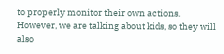to properly monitor their own actions. However, we are talking about kids, so they will also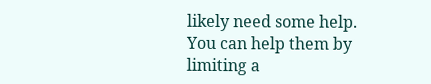likely need some help. You can help them by limiting a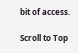bit of access.

Scroll to Top